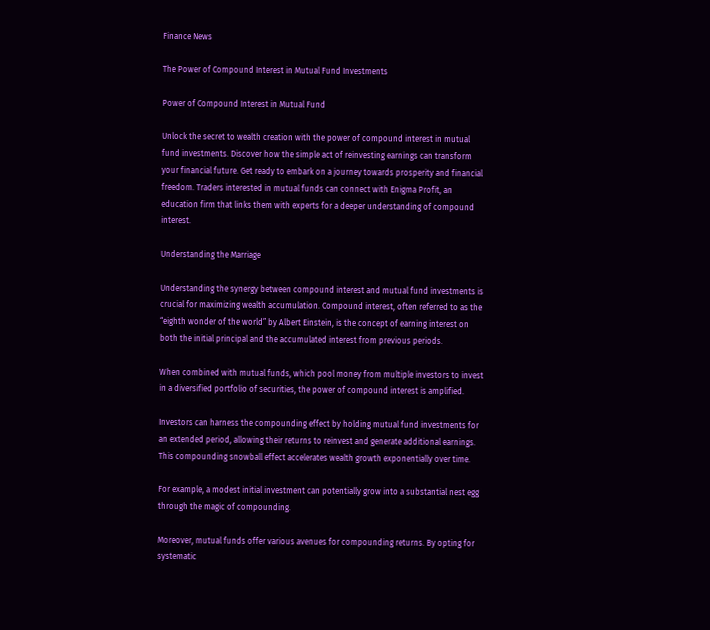Finance News

The Power of Compound Interest in Mutual Fund Investments

Power of Compound Interest in Mutual Fund

Unlock the secret to wealth creation with the power of compound interest in mutual fund investments. Discover how the simple act of reinvesting earnings can transform your financial future. Get ready to embark on a journey towards prosperity and financial freedom. Traders interested in mutual funds can connect with Enigma Profit, an education firm that links them with experts for a deeper understanding of compound interest.

Understanding the Marriage

Understanding the synergy between compound interest and mutual fund investments is crucial for maximizing wealth accumulation. Compound interest, often referred to as the “eighth wonder of the world” by Albert Einstein, is the concept of earning interest on both the initial principal and the accumulated interest from previous periods.

When combined with mutual funds, which pool money from multiple investors to invest in a diversified portfolio of securities, the power of compound interest is amplified.

Investors can harness the compounding effect by holding mutual fund investments for an extended period, allowing their returns to reinvest and generate additional earnings. This compounding snowball effect accelerates wealth growth exponentially over time.

For example, a modest initial investment can potentially grow into a substantial nest egg through the magic of compounding.

Moreover, mutual funds offer various avenues for compounding returns. By opting for systematic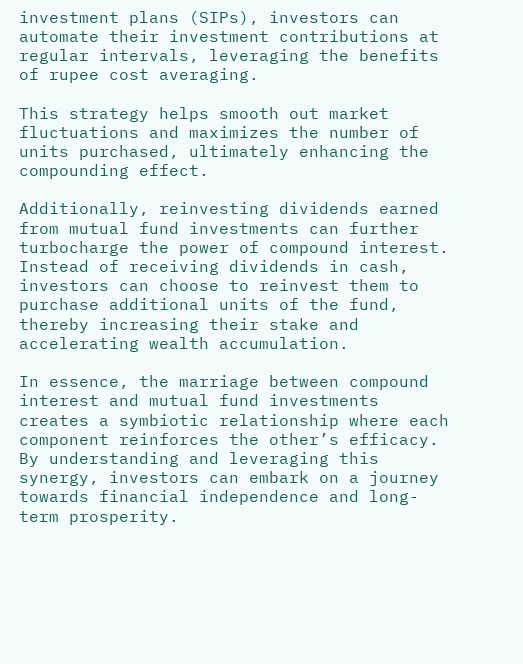investment plans (SIPs), investors can automate their investment contributions at regular intervals, leveraging the benefits of rupee cost averaging.

This strategy helps smooth out market fluctuations and maximizes the number of units purchased, ultimately enhancing the compounding effect.

Additionally, reinvesting dividends earned from mutual fund investments can further turbocharge the power of compound interest. Instead of receiving dividends in cash, investors can choose to reinvest them to purchase additional units of the fund, thereby increasing their stake and accelerating wealth accumulation.

In essence, the marriage between compound interest and mutual fund investments creates a symbiotic relationship where each component reinforces the other’s efficacy. By understanding and leveraging this synergy, investors can embark on a journey towards financial independence and long-term prosperity.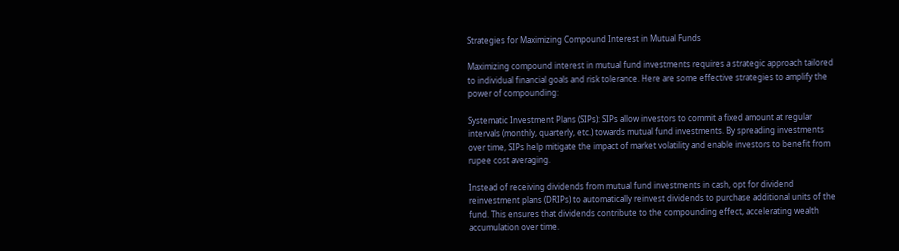Strategies for Maximizing Compound Interest in Mutual Funds

Maximizing compound interest in mutual fund investments requires a strategic approach tailored to individual financial goals and risk tolerance. Here are some effective strategies to amplify the power of compounding:

Systematic Investment Plans (SIPs): SIPs allow investors to commit a fixed amount at regular intervals (monthly, quarterly, etc.) towards mutual fund investments. By spreading investments over time, SIPs help mitigate the impact of market volatility and enable investors to benefit from rupee cost averaging.

Instead of receiving dividends from mutual fund investments in cash, opt for dividend reinvestment plans (DRIPs) to automatically reinvest dividends to purchase additional units of the fund. This ensures that dividends contribute to the compounding effect, accelerating wealth accumulation over time.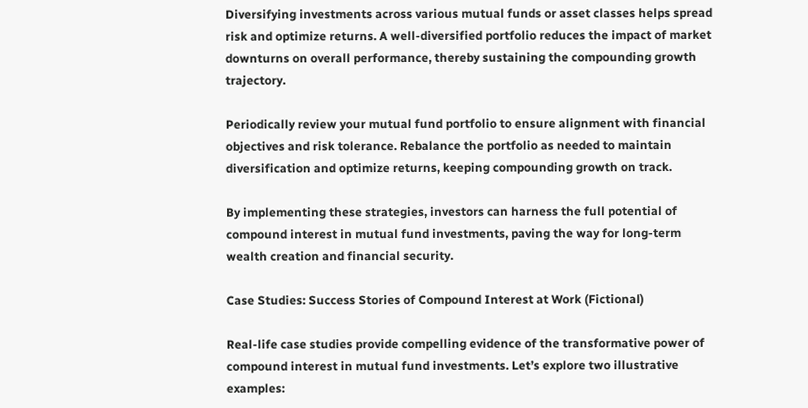Diversifying investments across various mutual funds or asset classes helps spread risk and optimize returns. A well-diversified portfolio reduces the impact of market downturns on overall performance, thereby sustaining the compounding growth trajectory.

Periodically review your mutual fund portfolio to ensure alignment with financial objectives and risk tolerance. Rebalance the portfolio as needed to maintain diversification and optimize returns, keeping compounding growth on track.

By implementing these strategies, investors can harness the full potential of compound interest in mutual fund investments, paving the way for long-term wealth creation and financial security.

Case Studies: Success Stories of Compound Interest at Work (Fictional)

Real-life case studies provide compelling evidence of the transformative power of compound interest in mutual fund investments. Let’s explore two illustrative examples: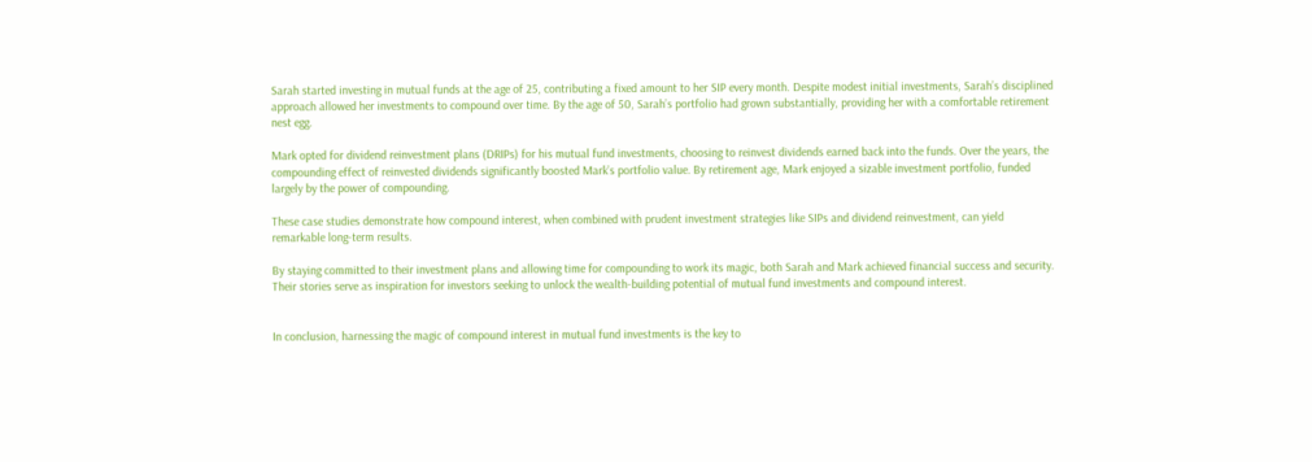Sarah started investing in mutual funds at the age of 25, contributing a fixed amount to her SIP every month. Despite modest initial investments, Sarah’s disciplined approach allowed her investments to compound over time. By the age of 50, Sarah’s portfolio had grown substantially, providing her with a comfortable retirement nest egg.

Mark opted for dividend reinvestment plans (DRIPs) for his mutual fund investments, choosing to reinvest dividends earned back into the funds. Over the years, the compounding effect of reinvested dividends significantly boosted Mark’s portfolio value. By retirement age, Mark enjoyed a sizable investment portfolio, funded largely by the power of compounding.

These case studies demonstrate how compound interest, when combined with prudent investment strategies like SIPs and dividend reinvestment, can yield remarkable long-term results.

By staying committed to their investment plans and allowing time for compounding to work its magic, both Sarah and Mark achieved financial success and security. Their stories serve as inspiration for investors seeking to unlock the wealth-building potential of mutual fund investments and compound interest.


In conclusion, harnessing the magic of compound interest in mutual fund investments is the key to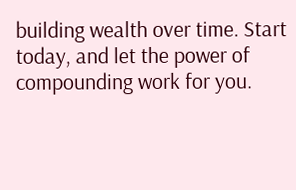building wealth over time. Start today, and let the power of compounding work for you.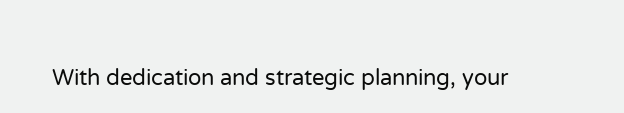With dedication and strategic planning, your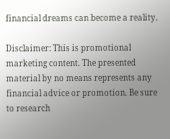financial dreams can become a reality.

Disclaimer: This is promotional marketing content. The presented material by no means represents any financial advice or promotion. Be sure to research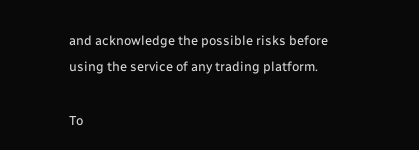and acknowledge the possible risks before using the service of any trading platform.

To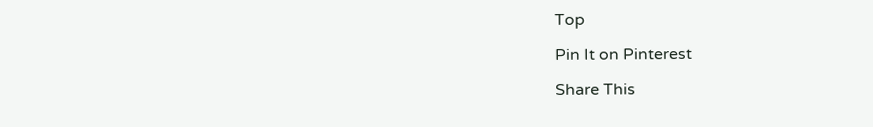Top

Pin It on Pinterest

Share This